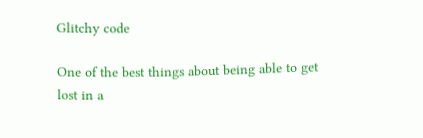Glitchy code

One of the best things about being able to get lost in a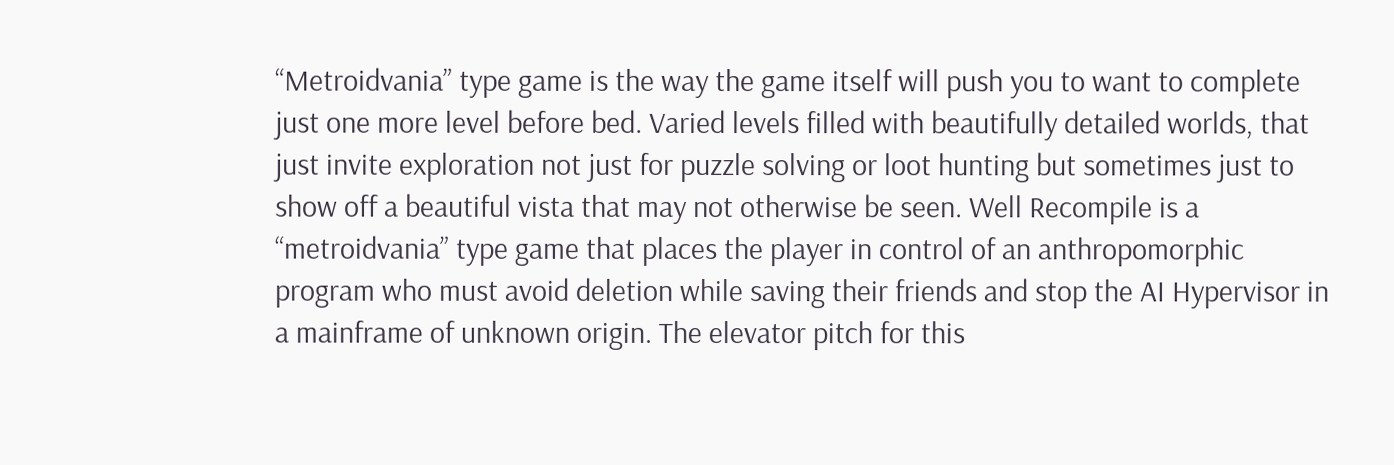“Metroidvania” type game is the way the game itself will push you to want to complete just one more level before bed. Varied levels filled with beautifully detailed worlds, that just invite exploration not just for puzzle solving or loot hunting but sometimes just to show off a beautiful vista that may not otherwise be seen. Well Recompile is a “metroidvania” type game that places the player in control of an anthropomorphic program who must avoid deletion while saving their friends and stop the AI Hypervisor in a mainframe of unknown origin. The elevator pitch for this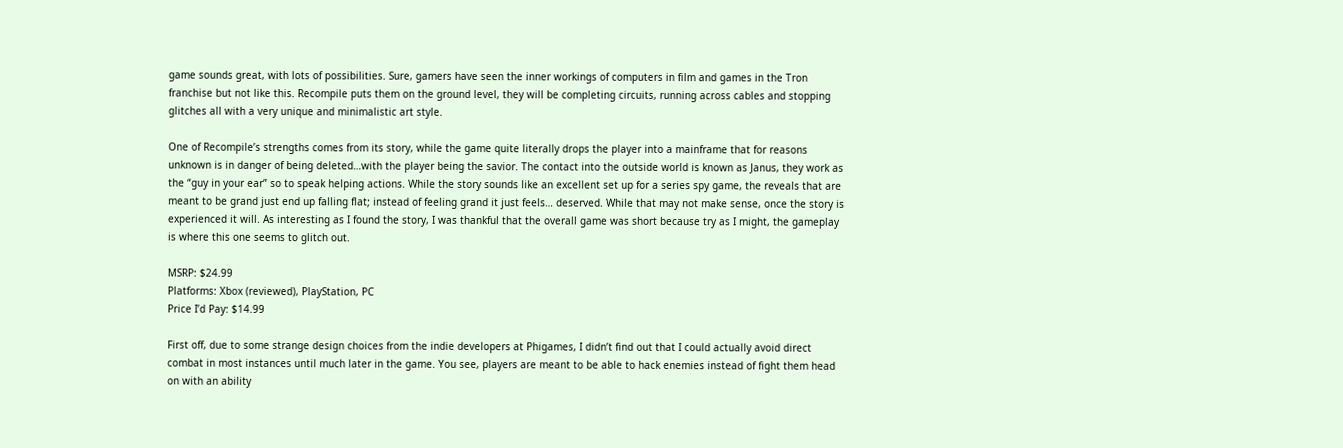game sounds great, with lots of possibilities. Sure, gamers have seen the inner workings of computers in film and games in the Tron franchise but not like this. Recompile puts them on the ground level, they will be completing circuits, running across cables and stopping glitches all with a very unique and minimalistic art style.

One of Recompile’s strengths comes from its story, while the game quite literally drops the player into a mainframe that for reasons unknown is in danger of being deleted…with the player being the savior. The contact into the outside world is known as Janus, they work as the “guy in your ear” so to speak helping actions. While the story sounds like an excellent set up for a series spy game, the reveals that are meant to be grand just end up falling flat; instead of feeling grand it just feels… deserved. While that may not make sense, once the story is experienced it will. As interesting as I found the story, I was thankful that the overall game was short because try as I might, the gameplay is where this one seems to glitch out.

MSRP: $24.99
Platforms: Xbox (reviewed), PlayStation, PC
Price I’d Pay: $14.99

First off, due to some strange design choices from the indie developers at Phigames, I didn’t find out that I could actually avoid direct combat in most instances until much later in the game. You see, players are meant to be able to hack enemies instead of fight them head on with an ability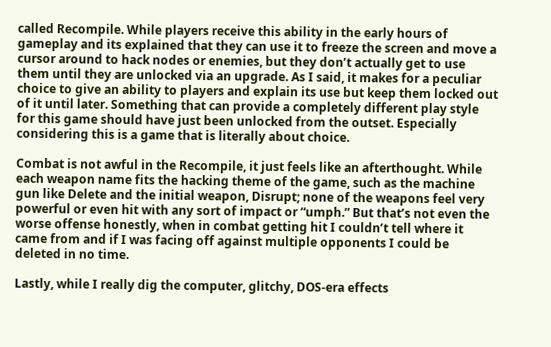called Recompile. While players receive this ability in the early hours of gameplay and its explained that they can use it to freeze the screen and move a cursor around to hack nodes or enemies, but they don’t actually get to use them until they are unlocked via an upgrade. As I said, it makes for a peculiar choice to give an ability to players and explain its use but keep them locked out of it until later. Something that can provide a completely different play style for this game should have just been unlocked from the outset. Especially considering this is a game that is literally about choice.

Combat is not awful in the Recompile, it just feels like an afterthought. While each weapon name fits the hacking theme of the game, such as the machine gun like Delete and the initial weapon, Disrupt; none of the weapons feel very powerful or even hit with any sort of impact or “umph.” But that’s not even the worse offense honestly, when in combat getting hit I couldn’t tell where it came from and if I was facing off against multiple opponents I could be deleted in no time.

Lastly, while I really dig the computer, glitchy, DOS-era effects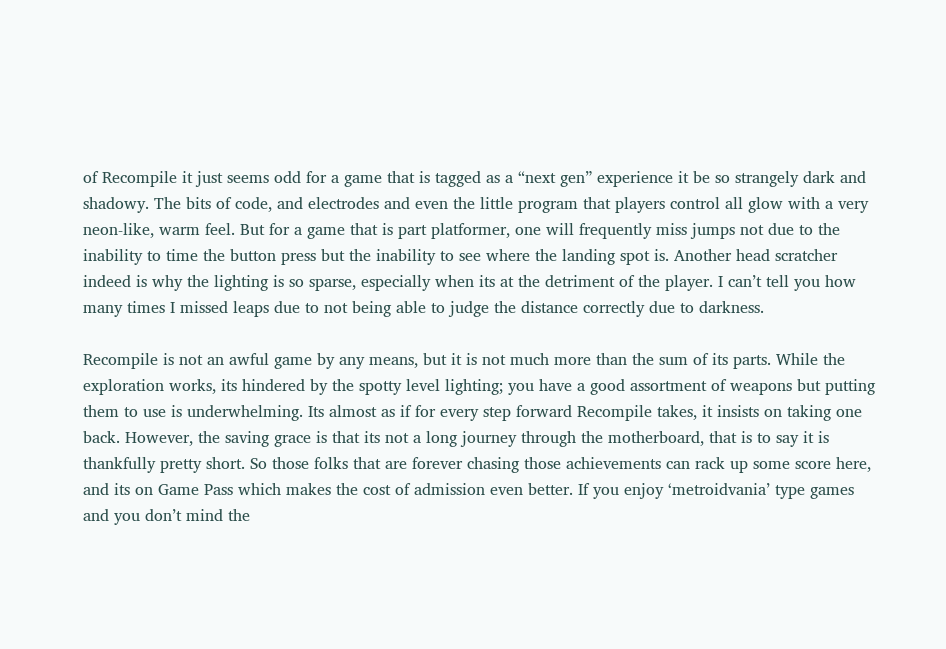of Recompile it just seems odd for a game that is tagged as a “next gen” experience it be so strangely dark and shadowy. The bits of code, and electrodes and even the little program that players control all glow with a very neon-like, warm feel. But for a game that is part platformer, one will frequently miss jumps not due to the inability to time the button press but the inability to see where the landing spot is. Another head scratcher indeed is why the lighting is so sparse, especially when its at the detriment of the player. I can’t tell you how many times I missed leaps due to not being able to judge the distance correctly due to darkness.

Recompile is not an awful game by any means, but it is not much more than the sum of its parts. While the exploration works, its hindered by the spotty level lighting; you have a good assortment of weapons but putting them to use is underwhelming. Its almost as if for every step forward Recompile takes, it insists on taking one back. However, the saving grace is that its not a long journey through the motherboard, that is to say it is thankfully pretty short. So those folks that are forever chasing those achievements can rack up some score here, and its on Game Pass which makes the cost of admission even better. If you enjoy ‘metroidvania’ type games and you don’t mind the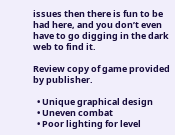issues then there is fun to be had here, and you don’t even have to go digging in the dark web to find it.

Review copy of game provided by publisher.

  • Unique graphical design
  • Uneven combat
  • Poor lighting for level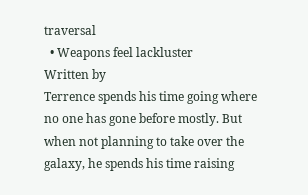traversal
  • Weapons feel lackluster
Written by
Terrence spends his time going where no one has gone before mostly. But when not planning to take over the galaxy, he spends his time raising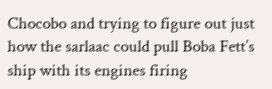Chocobo and trying to figure out just how the sarlaac could pull Boba Fett’s ship with its engines firing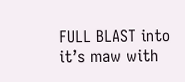FULL BLAST into it’s maw with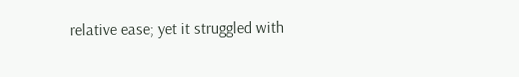relative ease; yet it struggled with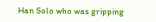Han Solo who was gripping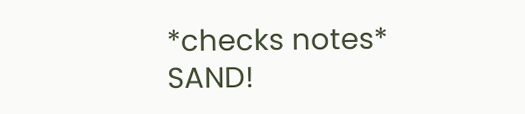*checks notes* SAND!